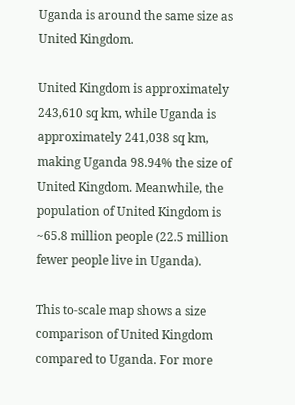Uganda is around the same size as United Kingdom.

United Kingdom is approximately 243,610 sq km, while Uganda is approximately 241,038 sq km, making Uganda 98.94% the size of United Kingdom. Meanwhile, the population of United Kingdom is ~65.8 million people (22.5 million fewer people live in Uganda).

This to-scale map shows a size comparison of United Kingdom compared to Uganda. For more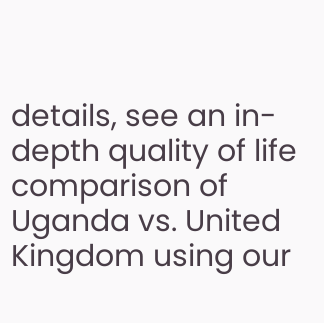details, see an in-depth quality of life comparison of Uganda vs. United Kingdom using our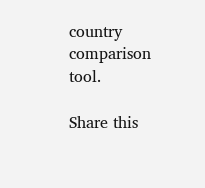country comparison tool.

Share this